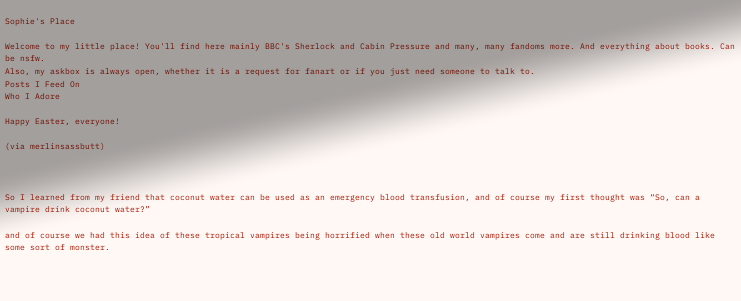Sophie's Place

Welcome to my little place! You'll find here mainly BBC's Sherlock and Cabin Pressure and many, many fandoms more. And everything about books. Can be nsfw.
Also, my askbox is always open, whether it is a request for fanart or if you just need someone to talk to.
Posts I Feed On
Who I Adore

Happy Easter, everyone!

(via merlinsassbutt)



So I learned from my friend that coconut water can be used as an emergency blood transfusion, and of course my first thought was “So, can a vampire drink coconut water?”

and of course we had this idea of these tropical vampires being horrified when these old world vampires come and are still drinking blood like some sort of monster.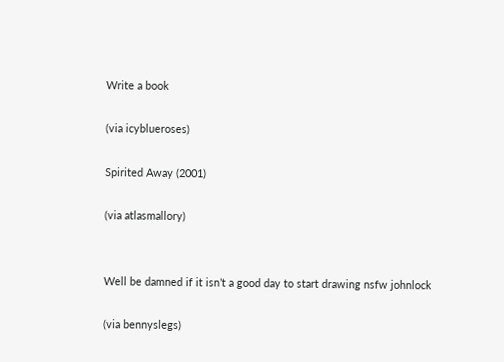Write a book

(via icyblueroses)

Spirited Away (2001)

(via atlasmallory)


Well be damned if it isn’t a good day to start drawing nsfw johnlock

(via bennyslegs)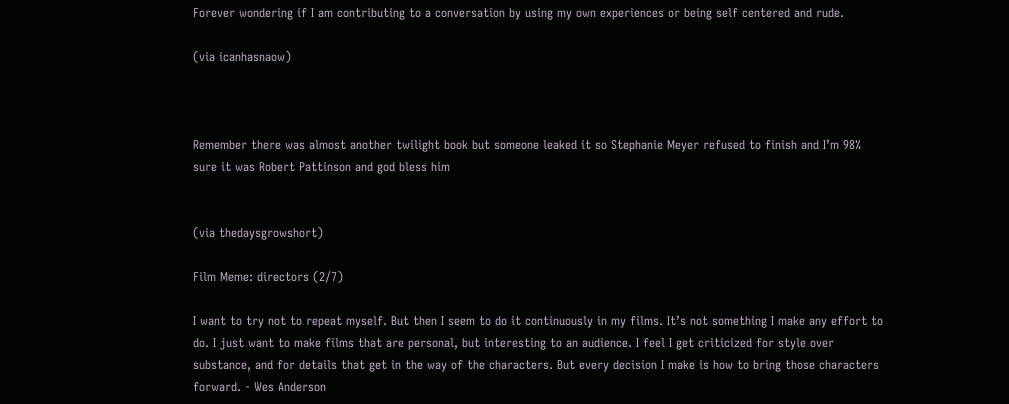Forever wondering if I am contributing to a conversation by using my own experiences or being self centered and rude.

(via icanhasnaow)



Remember there was almost another twilight book but someone leaked it so Stephanie Meyer refused to finish and I’m 98% sure it was Robert Pattinson and god bless him


(via thedaysgrowshort)

Film Meme: directors (2/7)

I want to try not to repeat myself. But then I seem to do it continuously in my films. It’s not something I make any effort to do. I just want to make films that are personal, but interesting to an audience. I feel I get criticized for style over substance, and for details that get in the way of the characters. But every decision I make is how to bring those characters forward. - Wes Anderson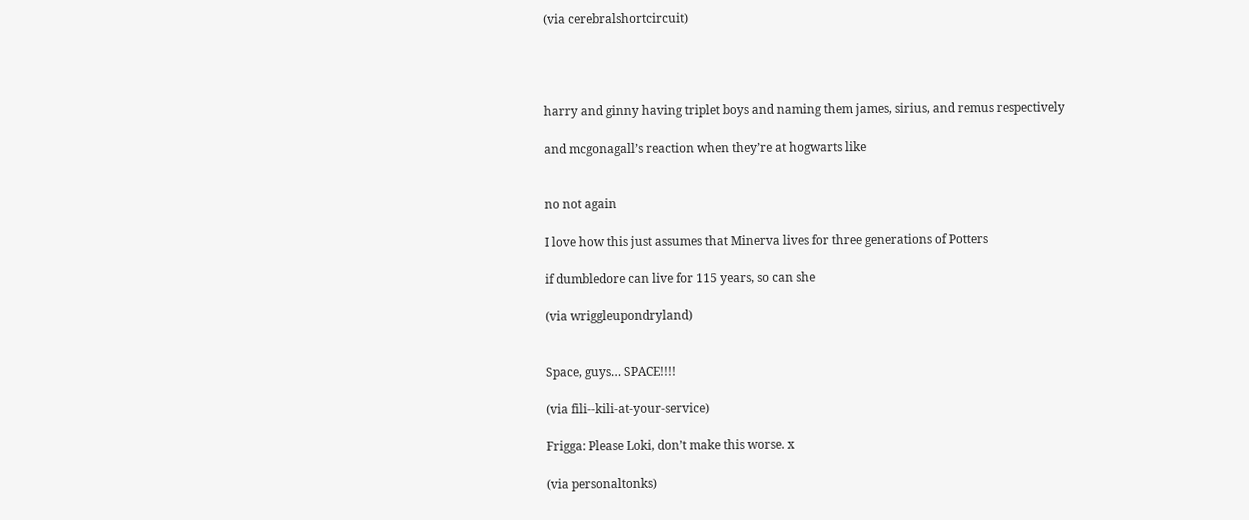(via cerebralshortcircuit)




harry and ginny having triplet boys and naming them james, sirius, and remus respectively

and mcgonagall’s reaction when they’re at hogwarts like


no not again

I love how this just assumes that Minerva lives for three generations of Potters

if dumbledore can live for 115 years, so can she

(via wriggleupondryland)


Space, guys… SPACE!!!!

(via fili--kili-at-your-service)

Frigga: Please Loki, don’t make this worse. x

(via personaltonks)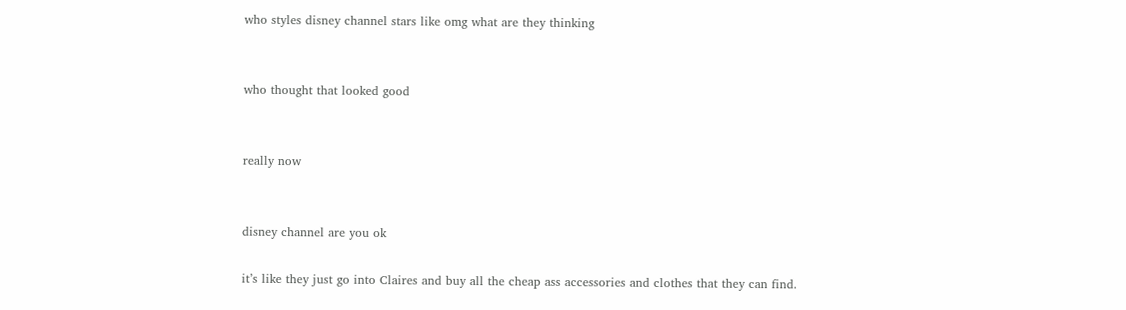who styles disney channel stars like omg what are they thinking


who thought that looked good


really now


disney channel are you ok

it’s like they just go into Claires and buy all the cheap ass accessories and clothes that they can find.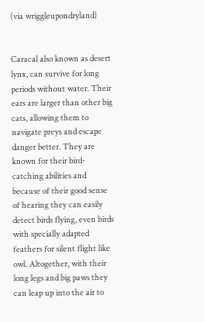(via wriggleupondryland)


Caracal also known as desert lynx, can survive for long periods without water. Their ears are larger than other big cats, allowing them to navigate preys and escape danger better. They are known for their bird-catching abilities and because of their good sense of hearing they can easily detect birds flying, even birds with specially adapted feathers for silent flight like owl. Altogether, with their long legs and big paws they can leap up into the air to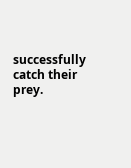successfully catch their prey.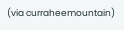(via curraheemountain)